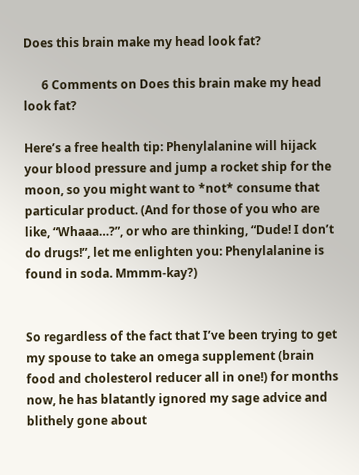Does this brain make my head look fat?

      6 Comments on Does this brain make my head look fat?

Here’s a free health tip: Phenylalanine will hijack your blood pressure and jump a rocket ship for the moon, so you might want to *not* consume that particular product. (And for those of you who are like, “Whaaa…?”, or who are thinking, “Dude! I don’t do drugs!”, let me enlighten you: Phenylalanine is found in soda. Mmmm-kay?)


So regardless of the fact that I’ve been trying to get my spouse to take an omega supplement (brain food and cholesterol reducer all in one!) for months now, he has blatantly ignored my sage advice and blithely gone about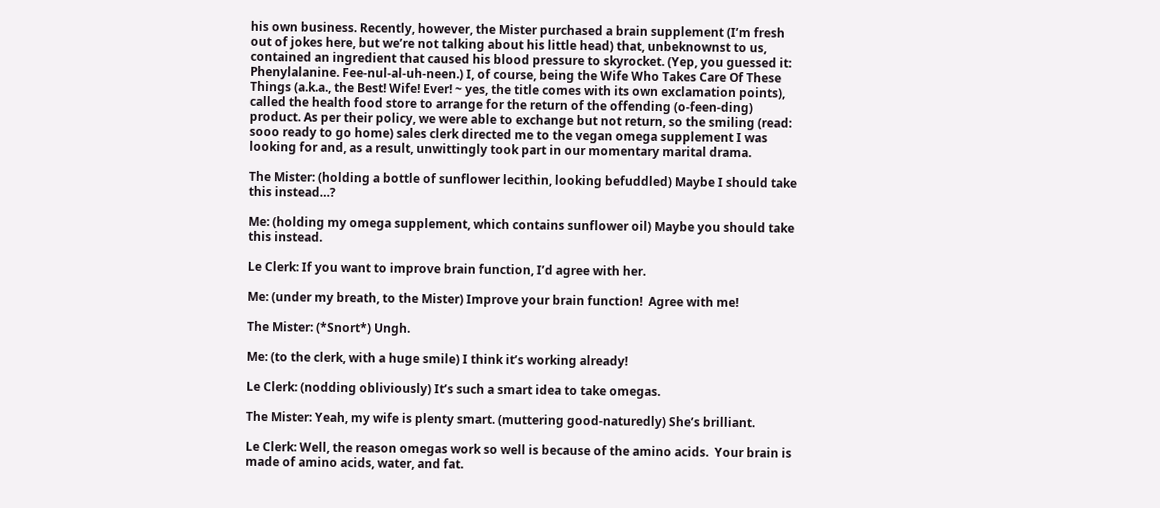his own business. Recently, however, the Mister purchased a brain supplement (I’m fresh out of jokes here, but we’re not talking about his little head) that, unbeknownst to us, contained an ingredient that caused his blood pressure to skyrocket. (Yep, you guessed it: Phenylalanine. Fee-nul-al-uh-neen.) I, of course, being the Wife Who Takes Care Of These Things (a.k.a., the Best! Wife! Ever! ~ yes, the title comes with its own exclamation points), called the health food store to arrange for the return of the offending (o-feen-ding) product. As per their policy, we were able to exchange but not return, so the smiling (read: sooo ready to go home) sales clerk directed me to the vegan omega supplement I was looking for and, as a result, unwittingly took part in our momentary marital drama.

The Mister: (holding a bottle of sunflower lecithin, looking befuddled) Maybe I should take this instead…?

Me: (holding my omega supplement, which contains sunflower oil) Maybe you should take this instead.

Le Clerk: If you want to improve brain function, I’d agree with her.

Me: (under my breath, to the Mister) Improve your brain function!  Agree with me!

The Mister: (*Snort*) Ungh.

Me: (to the clerk, with a huge smile) I think it’s working already!

Le Clerk: (nodding obliviously) It’s such a smart idea to take omegas.

The Mister: Yeah, my wife is plenty smart. (muttering good-naturedly) She’s brilliant.

Le Clerk: Well, the reason omegas work so well is because of the amino acids.  Your brain is made of amino acids, water, and fat.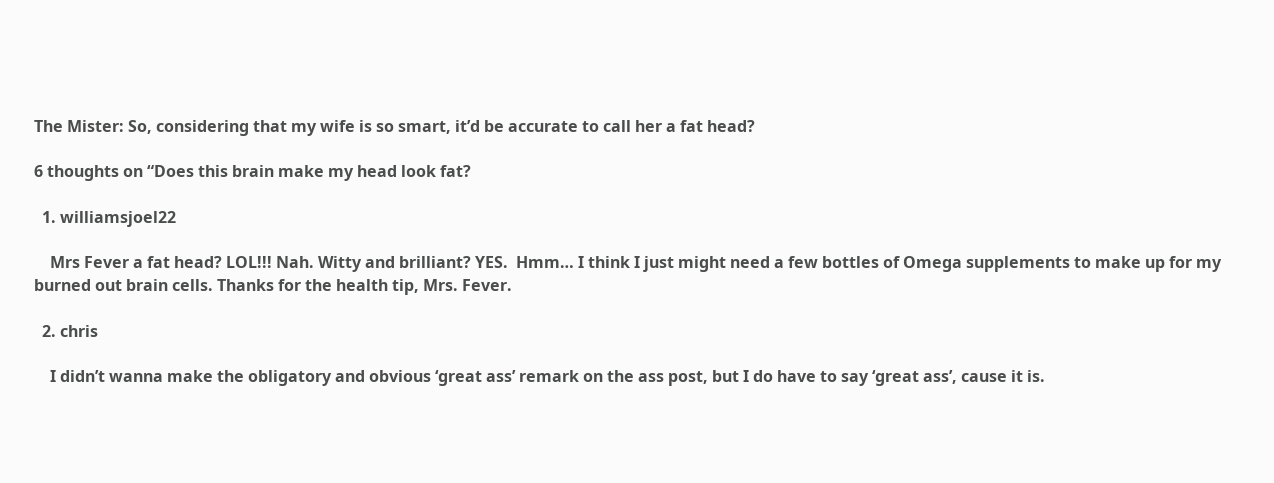The Mister: So, considering that my wife is so smart, it’d be accurate to call her a fat head?

6 thoughts on “Does this brain make my head look fat?

  1. williamsjoel22

    Mrs Fever a fat head? LOL!!! Nah. Witty and brilliant? YES.  Hmm… I think I just might need a few bottles of Omega supplements to make up for my burned out brain cells. Thanks for the health tip, Mrs. Fever.

  2. chris

    I didn’t wanna make the obligatory and obvious ‘great ass’ remark on the ass post, but I do have to say ‘great ass’, cause it is.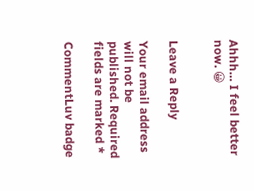Ahhh… I feel better now. 😀


Leave a Reply

Your email address will not be published. Required fields are marked *

CommentLuv badge